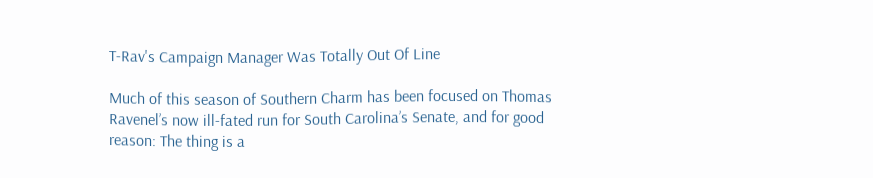T-Rav's Campaign Manager Was Totally Out Of Line

Much of this season of Southern Charm has been focused on Thomas Ravenel’s now ill-fated run for South Carolina’s Senate, and for good reason: The thing is a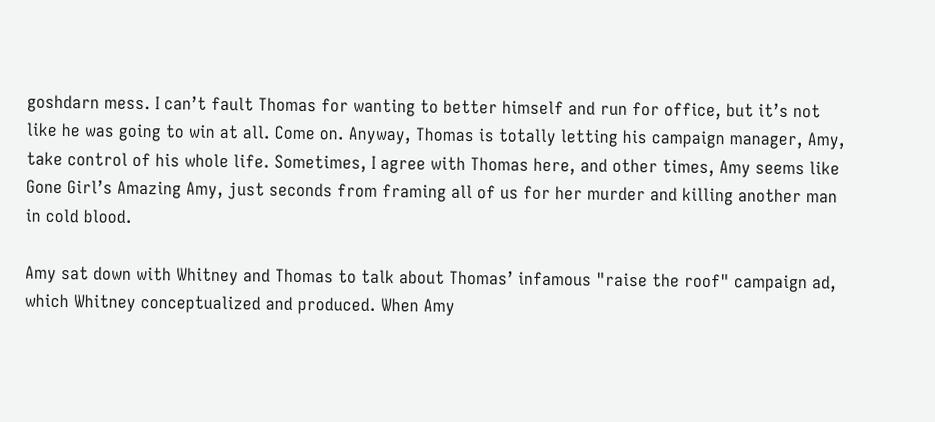goshdarn mess. I can’t fault Thomas for wanting to better himself and run for office, but it’s not like he was going to win at all. Come on. Anyway, Thomas is totally letting his campaign manager, Amy, take control of his whole life. Sometimes, I agree with Thomas here, and other times, Amy seems like Gone Girl’s Amazing Amy, just seconds from framing all of us for her murder and killing another man in cold blood.

Amy sat down with Whitney and Thomas to talk about Thomas’ infamous "raise the roof" campaign ad, which Whitney conceptualized and produced. When Amy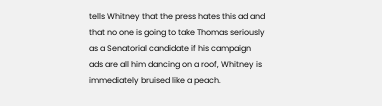tells Whitney that the press hates this ad and that no one is going to take Thomas seriously as a Senatorial candidate if his campaign ads are all him dancing on a roof, Whitney is immediately bruised like a peach.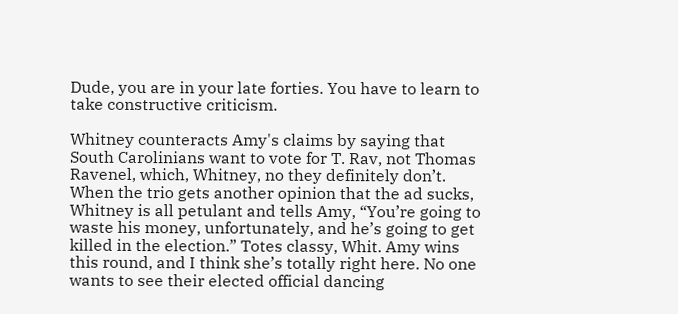Dude, you are in your late forties. You have to learn to take constructive criticism.

Whitney counteracts Amy's claims by saying that South Carolinians want to vote for T. Rav, not Thomas Ravenel, which, Whitney, no they definitely don’t. When the trio gets another opinion that the ad sucks, Whitney is all petulant and tells Amy, “You’re going to waste his money, unfortunately, and he’s going to get killed in the election.” Totes classy, Whit. Amy wins this round, and I think she’s totally right here. No one wants to see their elected official dancing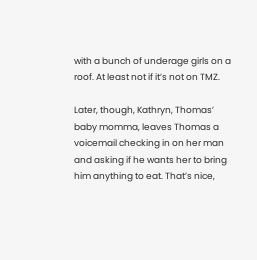with a bunch of underage girls on a roof. At least not if it’s not on TMZ.

Later, though, Kathryn, Thomas’ baby momma, leaves Thomas a voicemail checking in on her man and asking if he wants her to bring him anything to eat. That’s nice,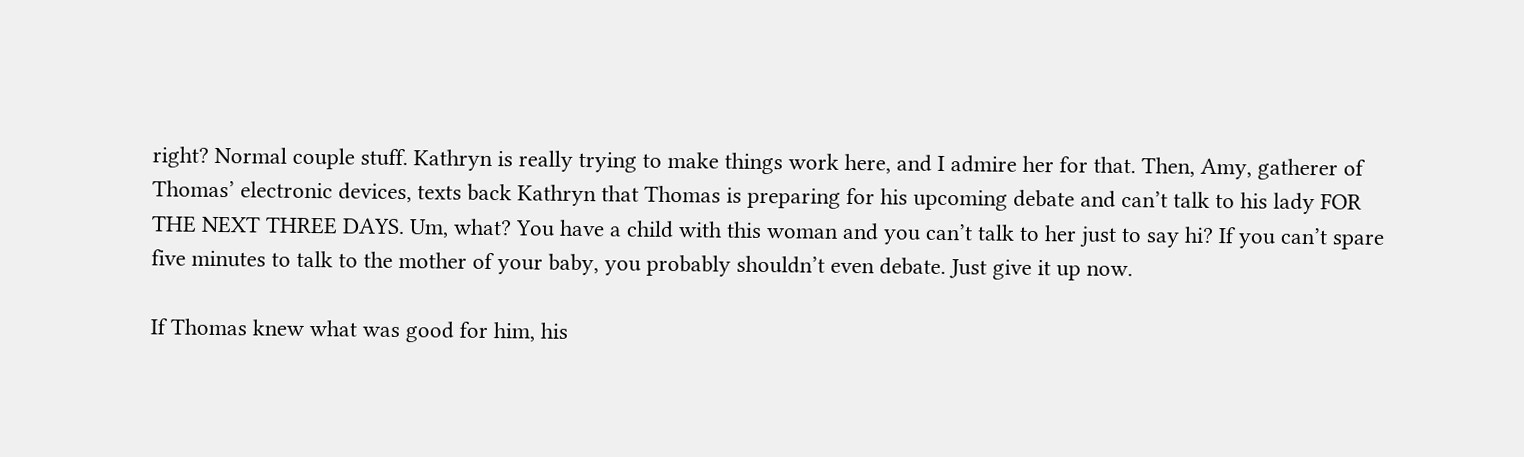right? Normal couple stuff. Kathryn is really trying to make things work here, and I admire her for that. Then, Amy, gatherer of Thomas’ electronic devices, texts back Kathryn that Thomas is preparing for his upcoming debate and can’t talk to his lady FOR THE NEXT THREE DAYS. Um, what? You have a child with this woman and you can’t talk to her just to say hi? If you can’t spare five minutes to talk to the mother of your baby, you probably shouldn’t even debate. Just give it up now.

If Thomas knew what was good for him, his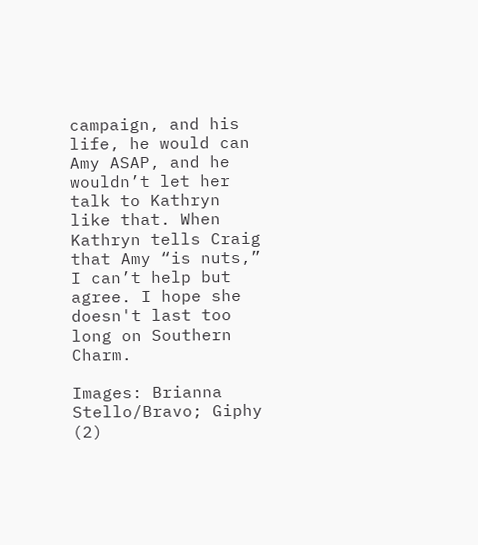campaign, and his life, he would can Amy ASAP, and he wouldn’t let her talk to Kathryn like that. When Kathryn tells Craig that Amy “is nuts,” I can’t help but agree. I hope she doesn't last too long on Southern Charm.

Images: Brianna Stello/Bravo; Giphy (2)